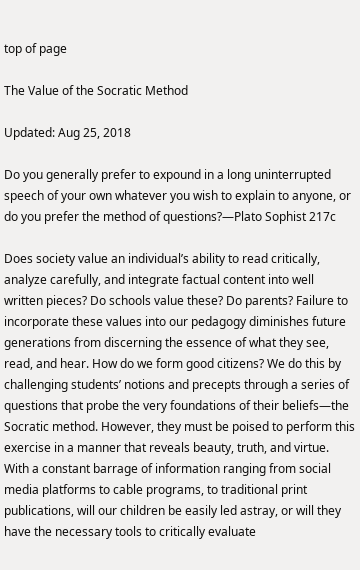top of page

The Value of the Socratic Method

Updated: Aug 25, 2018

Do you generally prefer to expound in a long uninterrupted speech of your own whatever you wish to explain to anyone, or do you prefer the method of questions?—Plato Sophist 217c

Does society value an individual’s ability to read critically, analyze carefully, and integrate factual content into well written pieces? Do schools value these? Do parents? Failure to incorporate these values into our pedagogy diminishes future generations from discerning the essence of what they see, read, and hear. How do we form good citizens? We do this by challenging students’ notions and precepts through a series of questions that probe the very foundations of their beliefs—the Socratic method. However, they must be poised to perform this exercise in a manner that reveals beauty, truth, and virtue. With a constant barrage of information ranging from social media platforms to cable programs, to traditional print publications, will our children be easily led astray, or will they have the necessary tools to critically evaluate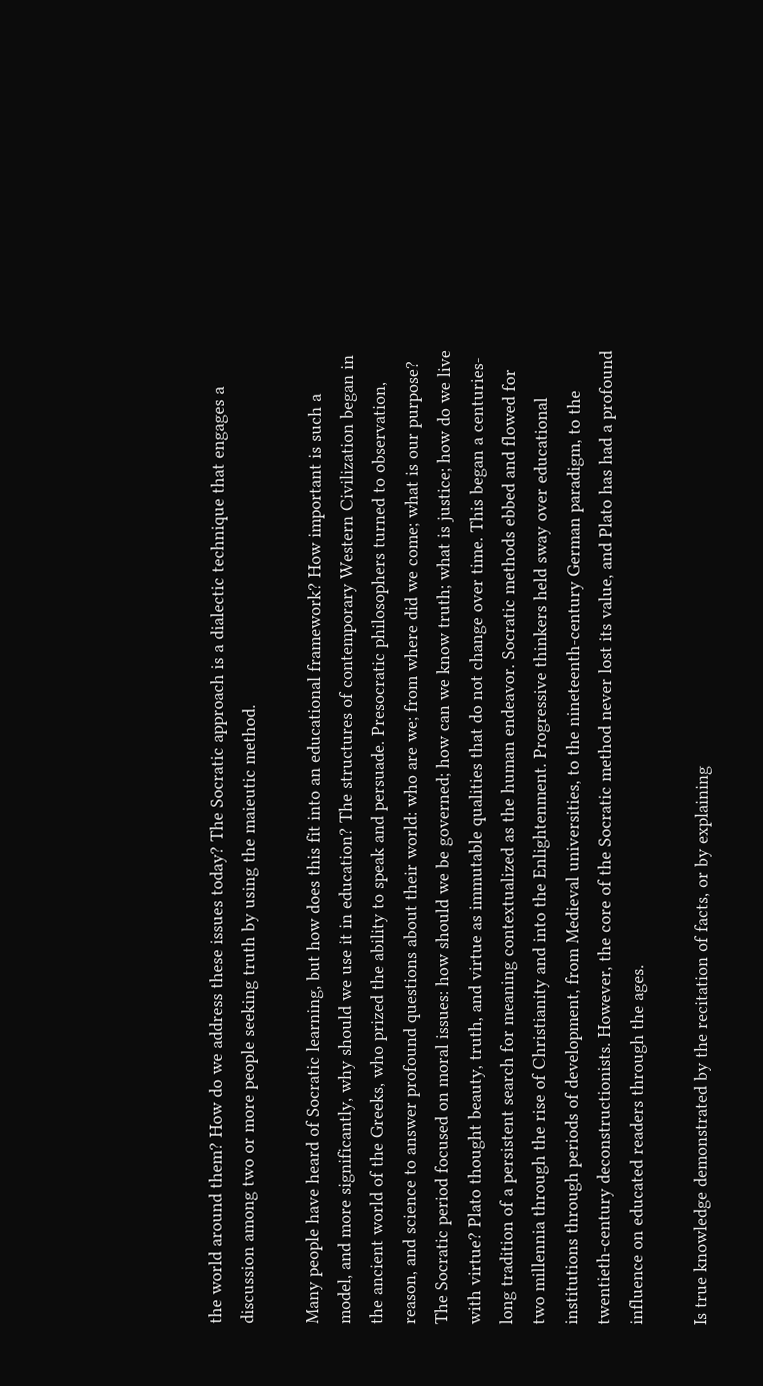the world around them? How do we address these issues today? The Socratic approach is a dialectic technique that engages a discussion among two or more people seeking truth by using the maieutic method.

Many people have heard of Socratic learning, but how does this fit into an educational framework? How important is such a model, and more significantly, why should we use it in education? The structures of contemporary Western Civilization began in the ancient world of the Greeks, who prized the ability to speak and persuade. Presocratic philosophers turned to observation, reason, and science to answer profound questions about their world: who are we; from where did we come; what is our purpose? The Socratic period focused on moral issues: how should we be governed; how can we know truth; what is justice; how do we live with virtue? Plato thought beauty, truth, and virtue as immutable qualities that do not change over time. This began a centuries-long tradition of a persistent search for meaning contextualized as the human endeavor. Socratic methods ebbed and flowed for two millennia through the rise of Christianity and into the Enlightenment. Progressive thinkers held sway over educational institutions through periods of development, from Medieval universities, to the nineteenth-century German paradigm, to the twentieth-century deconstructionists. However, the core of the Socratic method never lost its value, and Plato has had a profound influence on educated readers through the ages.

Is true knowledge demonstrated by the recitation of facts, or by explaining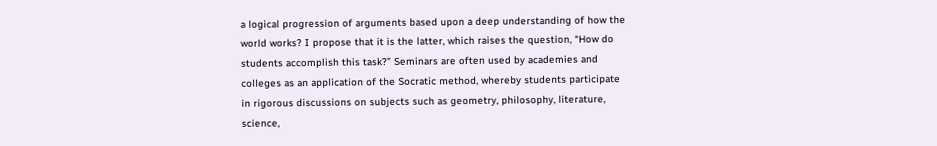a logical progression of arguments based upon a deep understanding of how the world works? I propose that it is the latter, which raises the question, “How do students accomplish this task?” Seminars are often used by academies and colleges as an application of the Socratic method, whereby students participate in rigorous discussions on subjects such as geometry, philosophy, literature, science,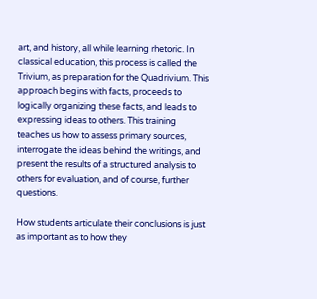art, and history, all while learning rhetoric. In classical education, this process is called the Trivium, as preparation for the Quadrivium. This approach begins with facts, proceeds to logically organizing these facts, and leads to expressing ideas to others. This training teaches us how to assess primary sources, interrogate the ideas behind the writings, and present the results of a structured analysis to others for evaluation, and of course, further questions.

How students articulate their conclusions is just as important as to how they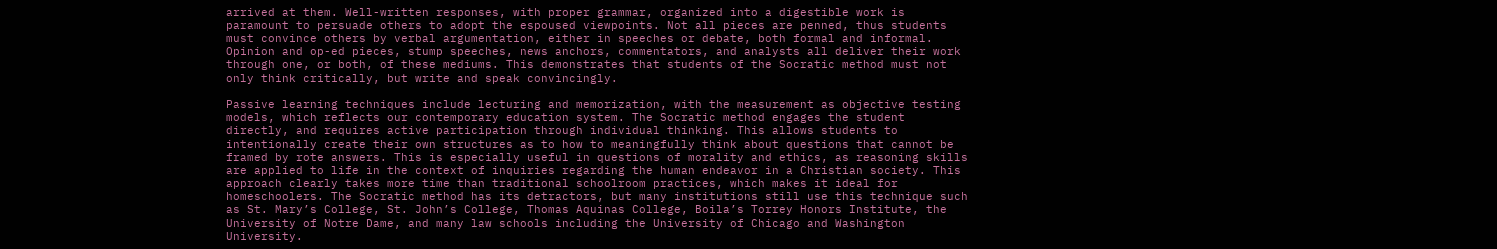arrived at them. Well-written responses, with proper grammar, organized into a digestible work is paramount to persuade others to adopt the espoused viewpoints. Not all pieces are penned, thus students must convince others by verbal argumentation, either in speeches or debate, both formal and informal. Opinion and op-ed pieces, stump speeches, news anchors, commentators, and analysts all deliver their work through one, or both, of these mediums. This demonstrates that students of the Socratic method must not only think critically, but write and speak convincingly.

Passive learning techniques include lecturing and memorization, with the measurement as objective testing models, which reflects our contemporary education system. The Socratic method engages the student directly, and requires active participation through individual thinking. This allows students to intentionally create their own structures as to how to meaningfully think about questions that cannot be framed by rote answers. This is especially useful in questions of morality and ethics, as reasoning skills are applied to life in the context of inquiries regarding the human endeavor in a Christian society. This approach clearly takes more time than traditional schoolroom practices, which makes it ideal for homeschoolers. The Socratic method has its detractors, but many institutions still use this technique such as St. Mary’s College, St. John’s College, Thomas Aquinas College, Boila’s Torrey Honors Institute, the University of Notre Dame, and many law schools including the University of Chicago and Washington University.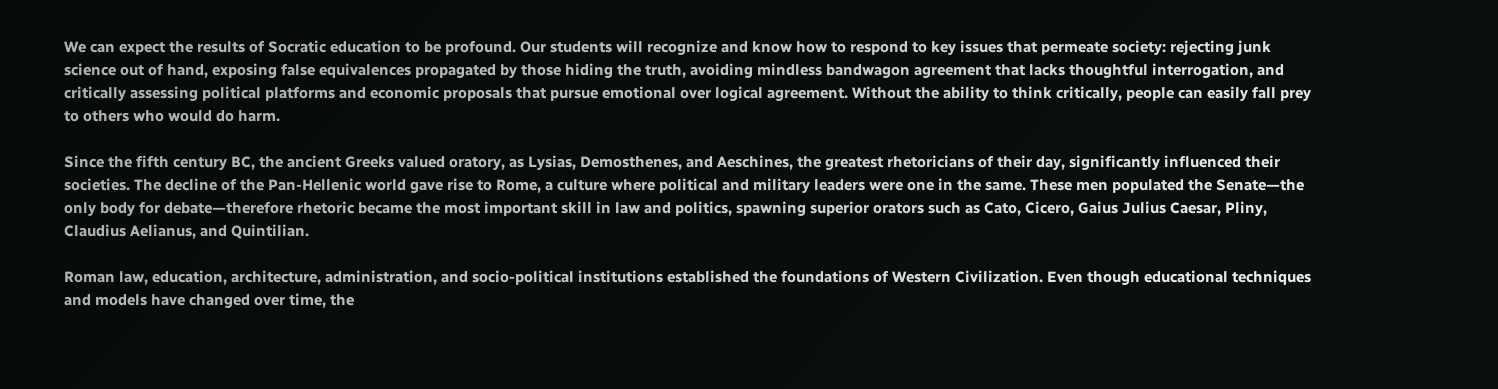We can expect the results of Socratic education to be profound. Our students will recognize and know how to respond to key issues that permeate society: rejecting junk science out of hand, exposing false equivalences propagated by those hiding the truth, avoiding mindless bandwagon agreement that lacks thoughtful interrogation, and critically assessing political platforms and economic proposals that pursue emotional over logical agreement. Without the ability to think critically, people can easily fall prey to others who would do harm.

Since the fifth century BC, the ancient Greeks valued oratory, as Lysias, Demosthenes, and Aeschines, the greatest rhetoricians of their day, significantly influenced their societies. The decline of the Pan-Hellenic world gave rise to Rome, a culture where political and military leaders were one in the same. These men populated the Senate—the only body for debate—therefore rhetoric became the most important skill in law and politics, spawning superior orators such as Cato, Cicero, Gaius Julius Caesar, Pliny, Claudius Aelianus, and Quintilian.

Roman law, education, architecture, administration, and socio-political institutions established the foundations of Western Civilization. Even though educational techniques and models have changed over time, the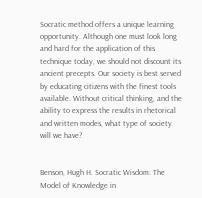Socratic method offers a unique learning opportunity. Although one must look long and hard for the application of this technique today, we should not discount its ancient precepts. Our society is best served by educating citizens with the finest tools available. Without critical thinking, and the ability to express the results in rhetorical and written modes, what type of society will we have?


Benson, Hugh H. Socratic Wisdom: The Model of Knowledge in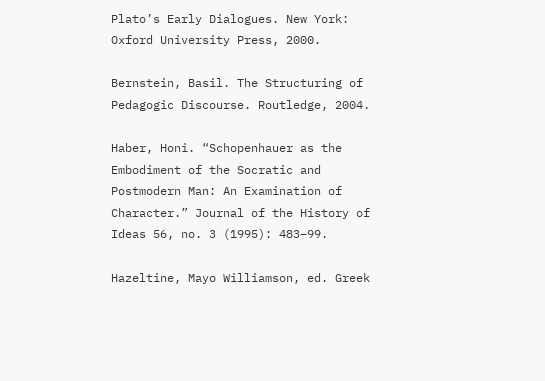Plato’s Early Dialogues. New York: Oxford University Press, 2000.

Bernstein, Basil. The Structuring of Pedagogic Discourse. Routledge, 2004.

Haber, Honi. “Schopenhauer as the Embodiment of the Socratic and Postmodern Man: An Examination of Character.” Journal of the History of Ideas 56, no. 3 (1995): 483–99.

Hazeltine, Mayo Williamson, ed. Greek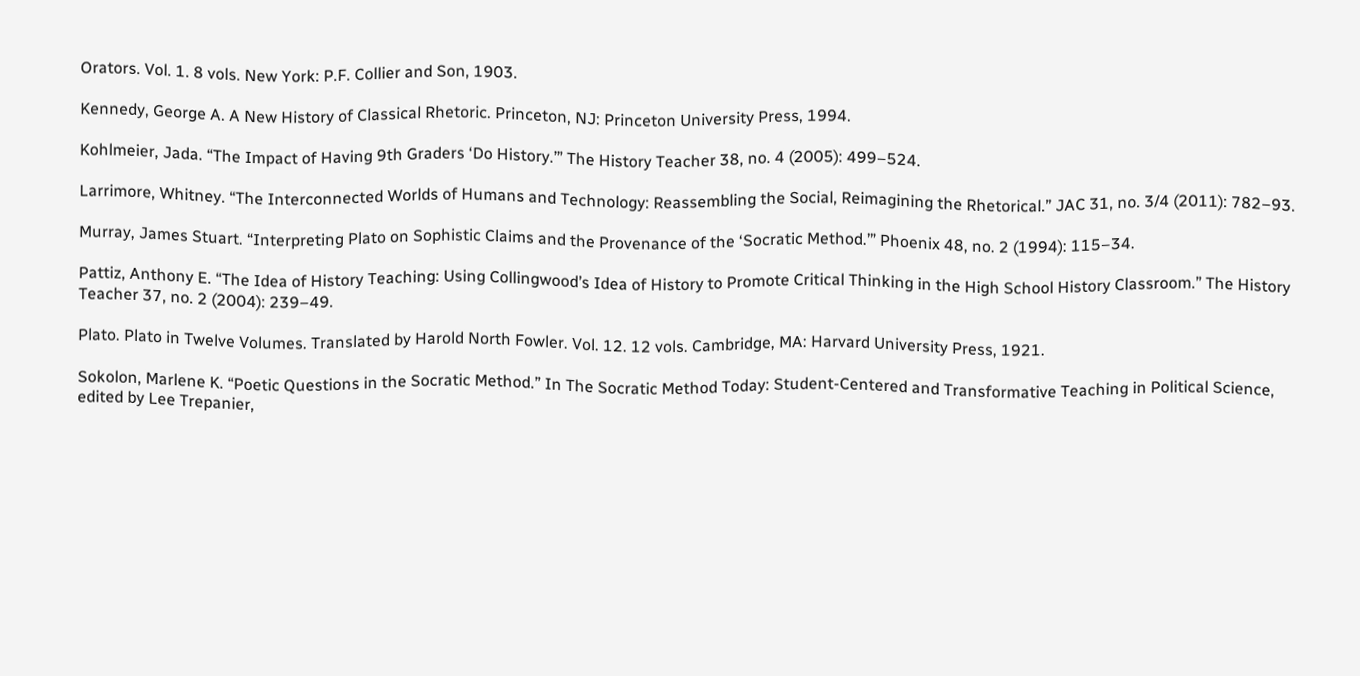Orators. Vol. 1. 8 vols. New York: P.F. Collier and Son, 1903.

Kennedy, George A. A New History of Classical Rhetoric. Princeton, NJ: Princeton University Press, 1994.

Kohlmeier, Jada. “The Impact of Having 9th Graders ‘Do History.’” The History Teacher 38, no. 4 (2005): 499–524.

Larrimore, Whitney. “The Interconnected Worlds of Humans and Technology: Reassembling the Social, Reimagining the Rhetorical.” JAC 31, no. 3/4 (2011): 782–93.

Murray, James Stuart. “Interpreting Plato on Sophistic Claims and the Provenance of the ‘Socratic Method.’” Phoenix 48, no. 2 (1994): 115–34.

Pattiz, Anthony E. “The Idea of History Teaching: Using Collingwood’s Idea of History to Promote Critical Thinking in the High School History Classroom.” The History Teacher 37, no. 2 (2004): 239–49.

Plato. Plato in Twelve Volumes. Translated by Harold North Fowler. Vol. 12. 12 vols. Cambridge, MA: Harvard University Press, 1921.

Sokolon, Marlene K. “Poetic Questions in the Socratic Method.” In The Socratic Method Today: Student-Centered and Transformative Teaching in Political Science, edited by Lee Trepanier,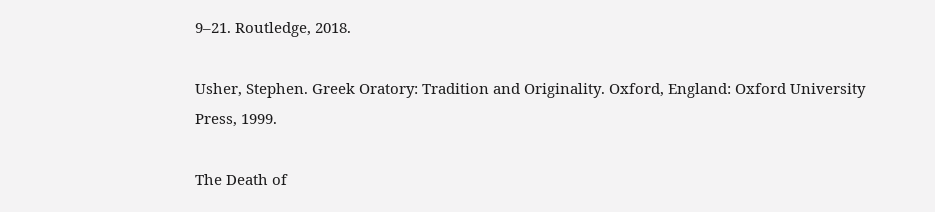9–21. Routledge, 2018.

Usher, Stephen. Greek Oratory: Tradition and Originality. Oxford, England: Oxford University Press, 1999.

The Death of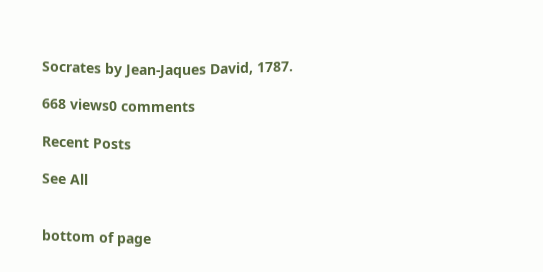Socrates by Jean-Jaques David, 1787.

668 views0 comments

Recent Posts

See All


bottom of page